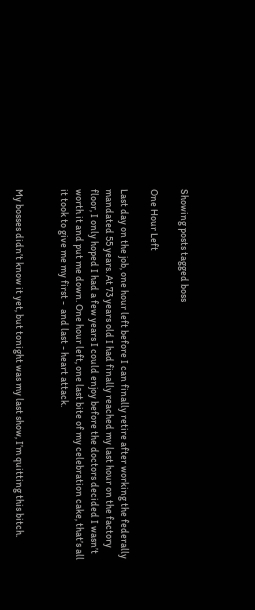Showing posts tagged boss

One Hour Left

Last day on the job, one hour left before I can finally retire after working the federally mandated 55 years. At 73 years old I had finally reached my last hour on the factory floor, I only hoped I had a few years I could enjoy before the doctors decided I wasn’t worth it and put me down. One hour left, one last bite of my celebration cake, that’s all it took to give me my first -  and last - heart attack.


My bosses didn’t know it yet, but tonight was my last show, I’m quitting this bitch.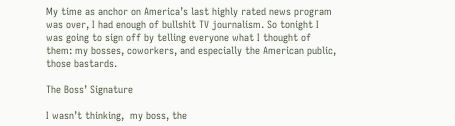My time as anchor on America’s last highly rated news program was over, I had enough of bullshit TV journalism. So tonight I was going to sign off by telling everyone what I thought of them: my bosses, coworkers, and especially the American public, those bastards.

The Boss’ Signature

I wasn’t thinking,  my boss, the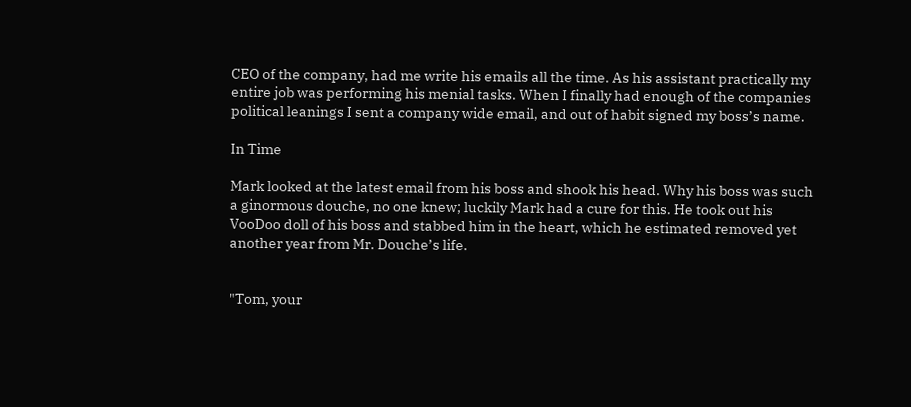CEO of the company, had me write his emails all the time. As his assistant practically my entire job was performing his menial tasks. When I finally had enough of the companies political leanings I sent a company wide email, and out of habit signed my boss’s name.

In Time

Mark looked at the latest email from his boss and shook his head. Why his boss was such a ginormous douche, no one knew; luckily Mark had a cure for this. He took out his VooDoo doll of his boss and stabbed him in the heart, which he estimated removed yet another year from Mr. Douche’s life.


"Tom, your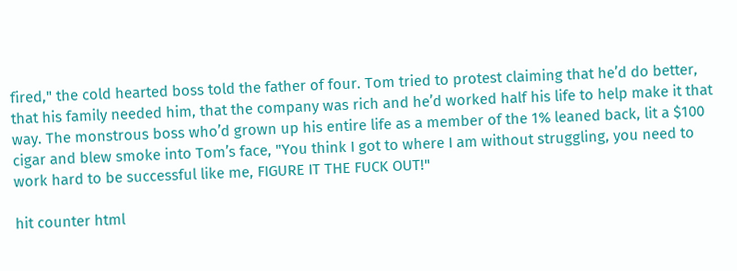fired," the cold hearted boss told the father of four. Tom tried to protest claiming that he’d do better, that his family needed him, that the company was rich and he’d worked half his life to help make it that way. The monstrous boss who’d grown up his entire life as a member of the 1% leaned back, lit a $100 cigar and blew smoke into Tom’s face, "You think I got to where I am without struggling, you need to work hard to be successful like me, FIGURE IT THE FUCK OUT!"

hit counter html